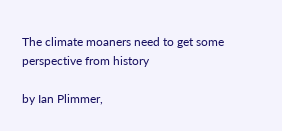The climate moaners need to get some perspective from history

by Ian Plimmer,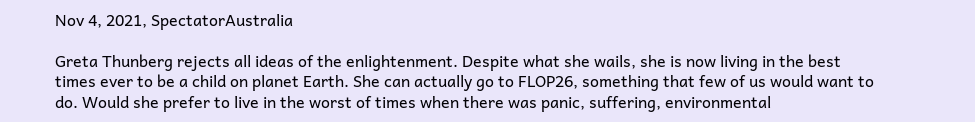Nov 4, 2021, SpectatorAustralia

Greta Thunberg rejects all ideas of the enlightenment. Despite what she wails, she is now living in the best times ever to be a child on planet Earth. She can actually go to FLOP26, something that few of us would want to do. Would she prefer to live in the worst of times when there was panic, suffering, environmental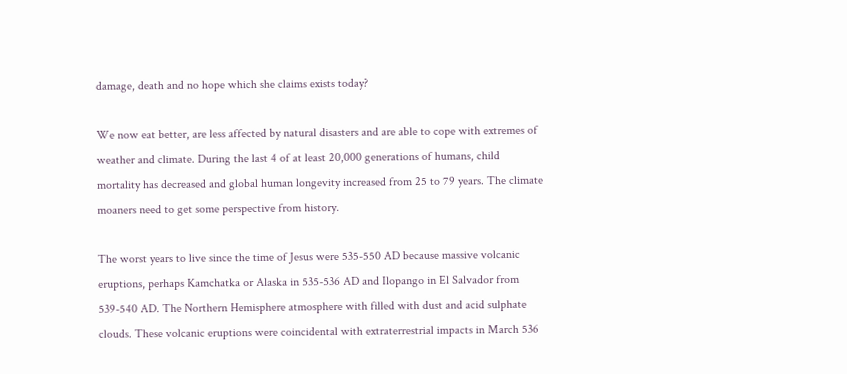damage, death and no hope which she claims exists today?

We now eat better, are less affected by natural disasters and are able to cope with extremes of weather and climate. During the last 4 of at least 20,000 generations of humans, child mortality has decreased and global human longevity increased from 25 to 79 years. The climate moaners need to get some perspective from history.

The worst years to live since the time of Jesus were 535-550 AD because massive volcanic eruptions, perhaps Kamchatka or Alaska in 535-536 AD and Ilopango in El Salvador from 539-540 AD. The Northern Hemisphere atmosphere with filled with dust and acid sulphate clouds. These volcanic eruptions were coincidental with extraterrestrial impacts in March 536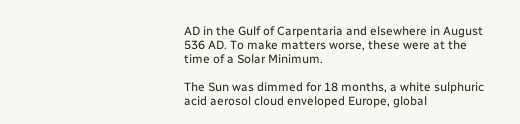AD in the Gulf of Carpentaria and elsewhere in August 536 AD. To make matters worse, these were at the time of a Solar Minimum.

The Sun was dimmed for 18 months, a white sulphuric acid aerosol cloud enveloped Europe, global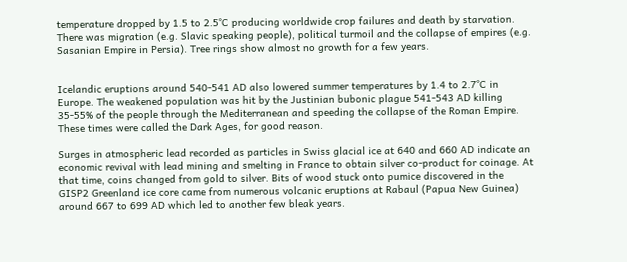temperature dropped by 1.5 to 2.5°C producing worldwide crop failures and death by starvation. There was migration (e.g. Slavic speaking people), political turmoil and the collapse of empires (e.g. Sasanian Empire in Persia). Tree rings show almost no growth for a few years.


Icelandic eruptions around 540-541 AD also lowered summer temperatures by 1.4 to 2.7°C in Europe. The weakened population was hit by the Justinian bubonic plague 541-543 AD killing 35-55% of the people through the Mediterranean and speeding the collapse of the Roman Empire. These times were called the Dark Ages, for good reason.

Surges in atmospheric lead recorded as particles in Swiss glacial ice at 640 and 660 AD indicate an economic revival with lead mining and smelting in France to obtain silver co-product for coinage. At that time, coins changed from gold to silver. Bits of wood stuck onto pumice discovered in the GISP2 Greenland ice core came from numerous volcanic eruptions at Rabaul (Papua New Guinea) around 667 to 699 AD which led to another few bleak years.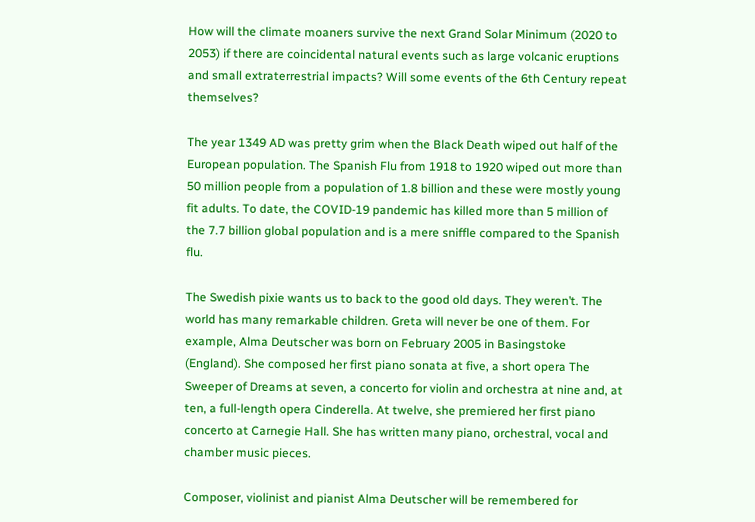How will the climate moaners survive the next Grand Solar Minimum (2020 to 2053) if there are coincidental natural events such as large volcanic eruptions and small extraterrestrial impacts? Will some events of the 6th Century repeat themselves?

The year 1349 AD was pretty grim when the Black Death wiped out half of the European population. The Spanish Flu from 1918 to 1920 wiped out more than 50 million people from a population of 1.8 billion and these were mostly young fit adults. To date, the COVID-19 pandemic has killed more than 5 million of the 7.7 billion global population and is a mere sniffle compared to the Spanish flu.

The Swedish pixie wants us to back to the good old days. They weren’t. The world has many remarkable children. Greta will never be one of them. For example, Alma Deutscher was born on February 2005 in Basingstoke (England). She composed her first piano sonata at five, a short opera The Sweeper of Dreams at seven, a concerto for violin and orchestra at nine and, at ten, a full-length opera Cinderella. At twelve, she premiered her first piano concerto at Carnegie Hall. She has written many piano, orchestral, vocal and chamber music pieces.

Composer, violinist and pianist Alma Deutscher will be remembered for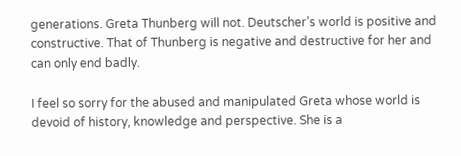generations. Greta Thunberg will not. Deutscher’s world is positive and constructive. That of Thunberg is negative and destructive for her and can only end badly.

I feel so sorry for the abused and manipulated Greta whose world is devoid of history, knowledge and perspective. She is a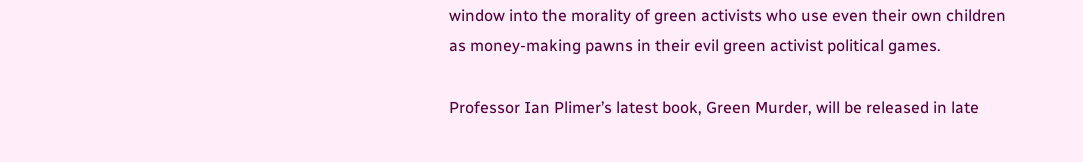window into the morality of green activists who use even their own children as money-making pawns in their evil green activist political games.

Professor Ian Plimer’s latest book, Green Murder, will be released in late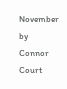November by Connor Court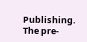Publishing. The pre-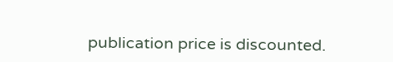publication price is discounted.